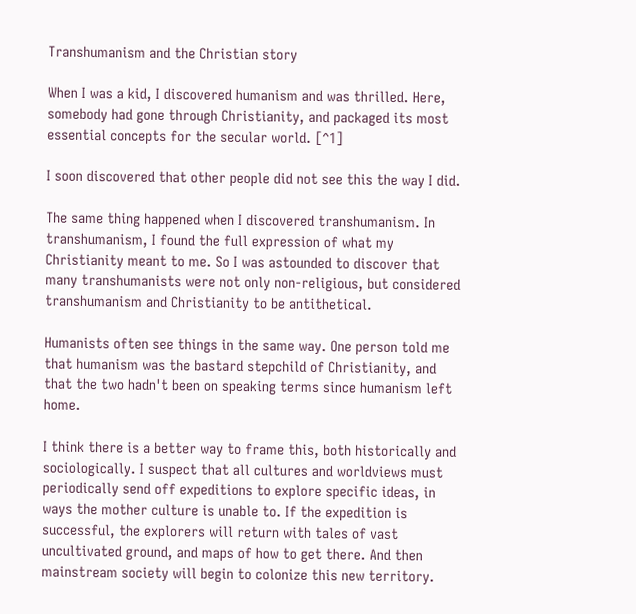Transhumanism and the Christian story

When I was a kid, I discovered humanism and was thrilled. Here, somebody had gone through Christianity, and packaged its most essential concepts for the secular world. [^1]

I soon discovered that other people did not see this the way I did.

The same thing happened when I discovered transhumanism. In transhumanism, I found the full expression of what my Christianity meant to me. So I was astounded to discover that many transhumanists were not only non-religious, but considered transhumanism and Christianity to be antithetical.

Humanists often see things in the same way. One person told me that humanism was the bastard stepchild of Christianity, and that the two hadn't been on speaking terms since humanism left home.

I think there is a better way to frame this, both historically and sociologically. I suspect that all cultures and worldviews must periodically send off expeditions to explore specific ideas, in ways the mother culture is unable to. If the expedition is successful, the explorers will return with tales of vast uncultivated ground, and maps of how to get there. And then mainstream society will begin to colonize this new territory.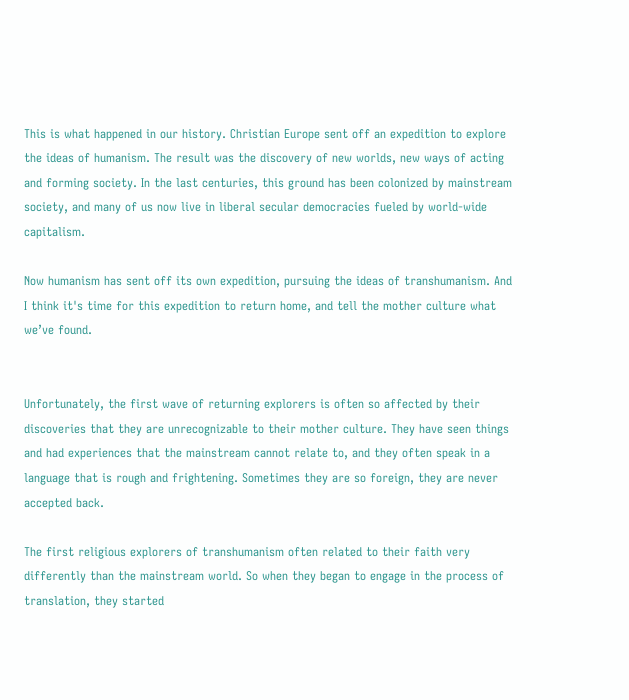This is what happened in our history. Christian Europe sent off an expedition to explore the ideas of humanism. The result was the discovery of new worlds, new ways of acting and forming society. In the last centuries, this ground has been colonized by mainstream society, and many of us now live in liberal secular democracies fueled by world-wide capitalism.

Now humanism has sent off its own expedition, pursuing the ideas of transhumanism. And I think it's time for this expedition to return home, and tell the mother culture what we’ve found.


Unfortunately, the first wave of returning explorers is often so affected by their discoveries that they are unrecognizable to their mother culture. They have seen things and had experiences that the mainstream cannot relate to, and they often speak in a language that is rough and frightening. Sometimes they are so foreign, they are never accepted back.

The first religious explorers of transhumanism often related to their faith very differently than the mainstream world. So when they began to engage in the process of translation, they started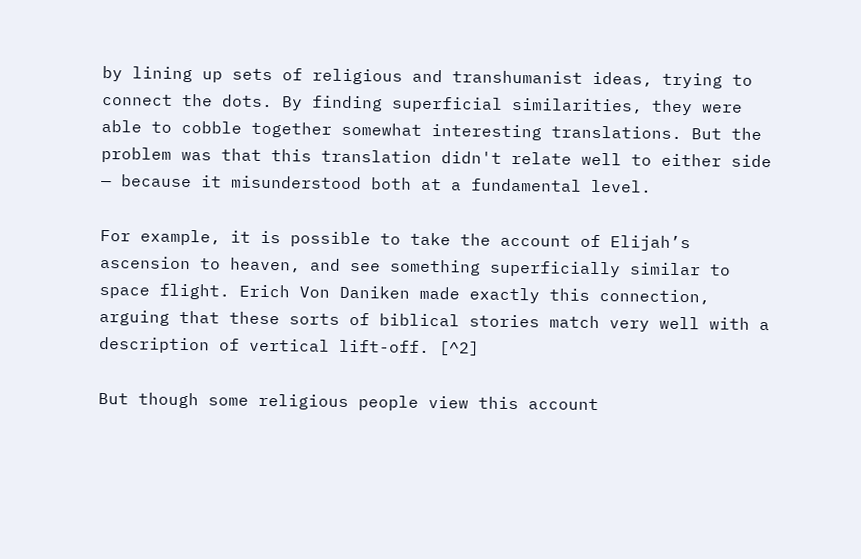by lining up sets of religious and transhumanist ideas, trying to connect the dots. By finding superficial similarities, they were able to cobble together somewhat interesting translations. But the problem was that this translation didn't relate well to either side — because it misunderstood both at a fundamental level.

For example, it is possible to take the account of Elijah’s ascension to heaven, and see something superficially similar to space flight. Erich Von Daniken made exactly this connection, arguing that these sorts of biblical stories match very well with a description of vertical lift-off. [^2]

But though some religious people view this account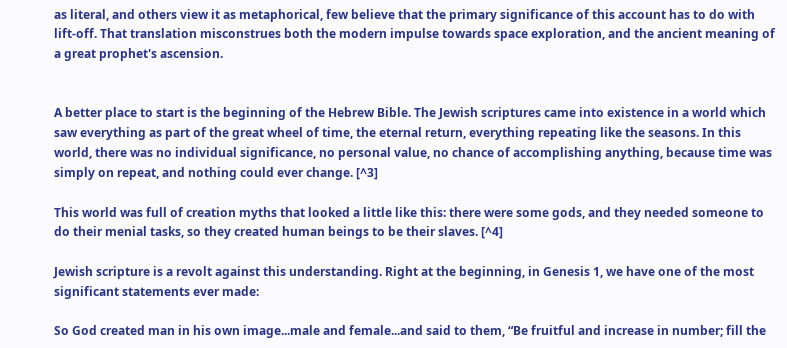as literal, and others view it as metaphorical, few believe that the primary significance of this account has to do with lift-off. That translation misconstrues both the modern impulse towards space exploration, and the ancient meaning of a great prophet's ascension.


A better place to start is the beginning of the Hebrew Bible. The Jewish scriptures came into existence in a world which saw everything as part of the great wheel of time, the eternal return, everything repeating like the seasons. In this world, there was no individual significance, no personal value, no chance of accomplishing anything, because time was simply on repeat, and nothing could ever change. [^3]

This world was full of creation myths that looked a little like this: there were some gods, and they needed someone to do their menial tasks, so they created human beings to be their slaves. [^4]

Jewish scripture is a revolt against this understanding. Right at the beginning, in Genesis 1, we have one of the most significant statements ever made:

So God created man in his own image...male and female...and said to them, “Be fruitful and increase in number; fill the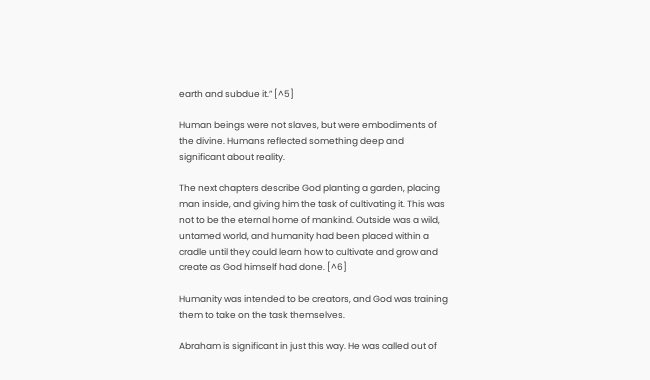earth and subdue it.” [^5]

Human beings were not slaves, but were embodiments of the divine. Humans reflected something deep and significant about reality.

The next chapters describe God planting a garden, placing man inside, and giving him the task of cultivating it. This was not to be the eternal home of mankind. Outside was a wild, untamed world, and humanity had been placed within a cradle until they could learn how to cultivate and grow and create as God himself had done. [^6]

Humanity was intended to be creators, and God was training them to take on the task themselves.

Abraham is significant in just this way. He was called out of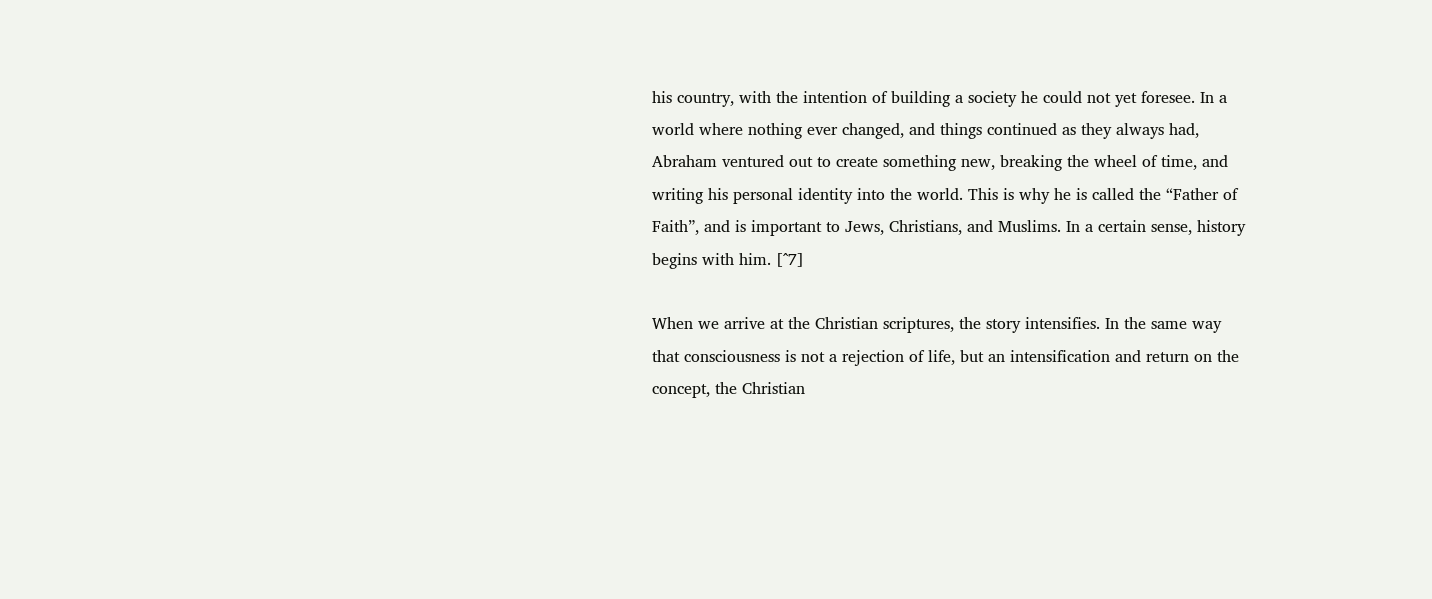his country, with the intention of building a society he could not yet foresee. In a world where nothing ever changed, and things continued as they always had, Abraham ventured out to create something new, breaking the wheel of time, and writing his personal identity into the world. This is why he is called the “Father of Faith”, and is important to Jews, Christians, and Muslims. In a certain sense, history begins with him. [^7]

When we arrive at the Christian scriptures, the story intensifies. In the same way that consciousness is not a rejection of life, but an intensification and return on the concept, the Christian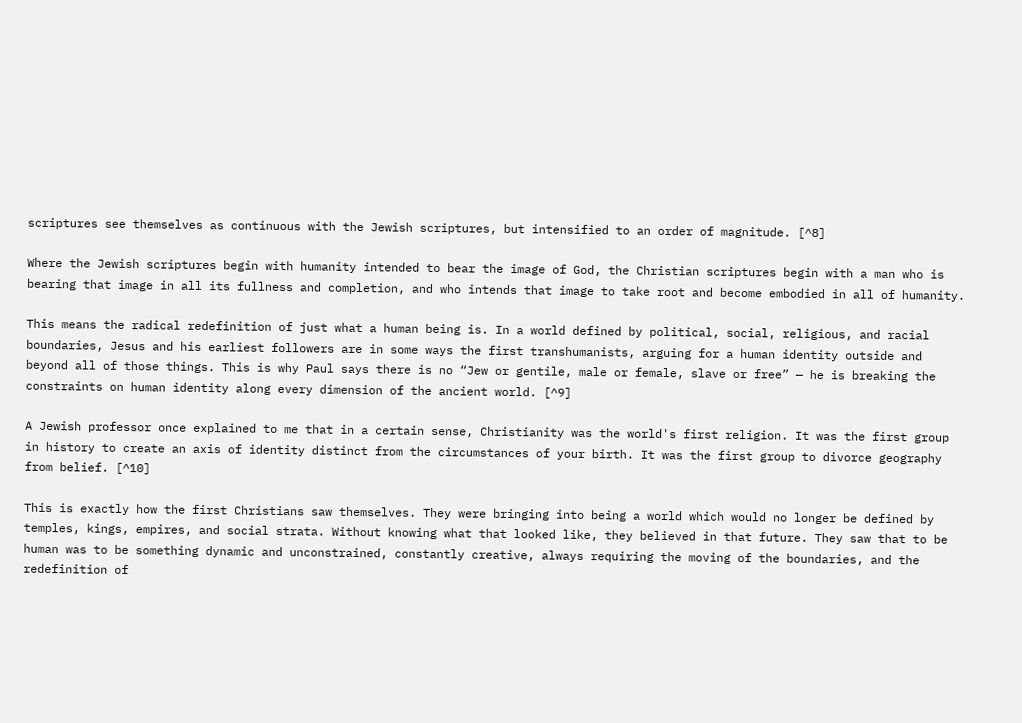scriptures see themselves as continuous with the Jewish scriptures, but intensified to an order of magnitude. [^8]

Where the Jewish scriptures begin with humanity intended to bear the image of God, the Christian scriptures begin with a man who is bearing that image in all its fullness and completion, and who intends that image to take root and become embodied in all of humanity.

This means the radical redefinition of just what a human being is. In a world defined by political, social, religious, and racial boundaries, Jesus and his earliest followers are in some ways the first transhumanists, arguing for a human identity outside and beyond all of those things. This is why Paul says there is no “Jew or gentile, male or female, slave or free” — he is breaking the constraints on human identity along every dimension of the ancient world. [^9]

A Jewish professor once explained to me that in a certain sense, Christianity was the world's first religion. It was the first group in history to create an axis of identity distinct from the circumstances of your birth. It was the first group to divorce geography from belief. [^10]

This is exactly how the first Christians saw themselves. They were bringing into being a world which would no longer be defined by temples, kings, empires, and social strata. Without knowing what that looked like, they believed in that future. They saw that to be human was to be something dynamic and unconstrained, constantly creative, always requiring the moving of the boundaries, and the redefinition of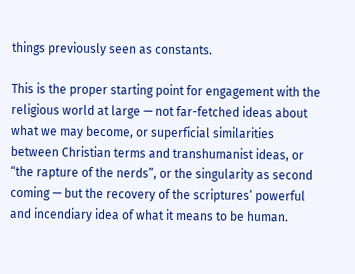things previously seen as constants.

This is the proper starting point for engagement with the religious world at large — not far-fetched ideas about what we may become, or superficial similarities between Christian terms and transhumanist ideas, or “the rapture of the nerds”, or the singularity as second coming — but the recovery of the scriptures’ powerful and incendiary idea of what it means to be human.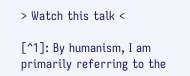> Watch this talk <

[^1]: By humanism, I am primarily referring to the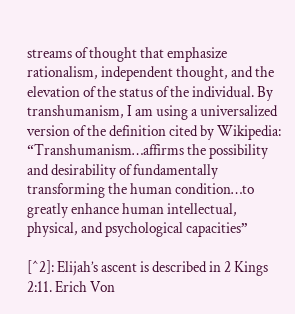streams of thought that emphasize rationalism, independent thought, and the elevation of the status of the individual. By transhumanism, I am using a universalized version of the definition cited by Wikipedia: “Transhumanism…affirms the possibility and desirability of fundamentally transforming the human condition…to greatly enhance human intellectual, physical, and psychological capacities”

[^2]: Elijah’s ascent is described in 2 Kings 2:11. Erich Von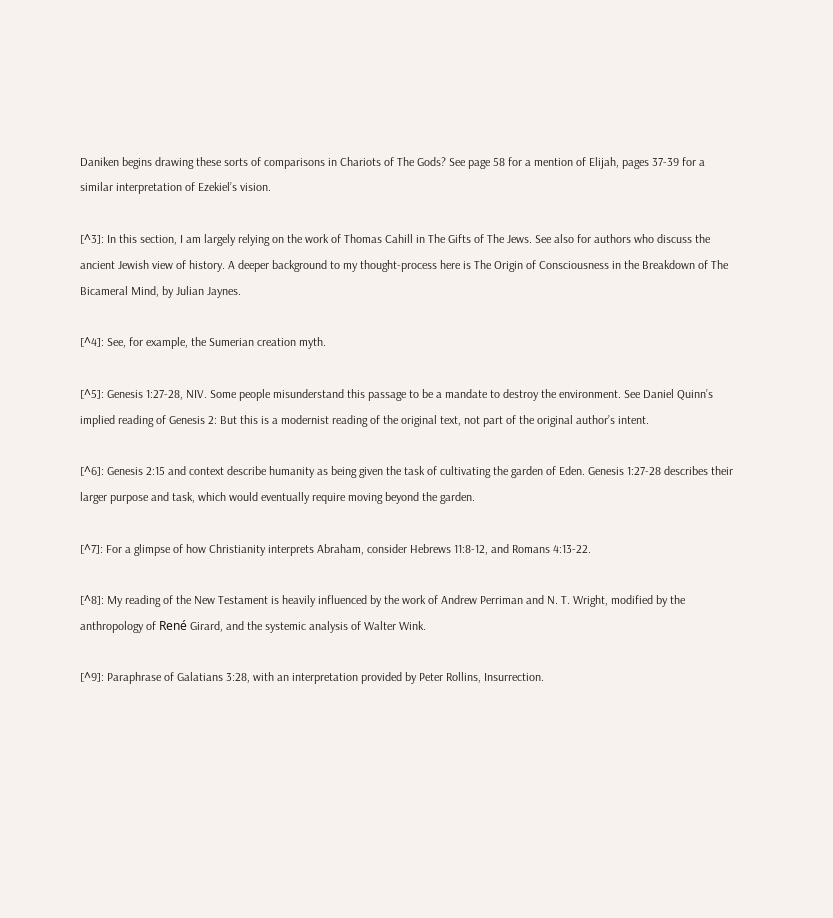Daniken begins drawing these sorts of comparisons in Chariots of The Gods? See page 58 for a mention of Elijah, pages 37-39 for a similar interpretation of Ezekiel’s vision.

[^3]: In this section, I am largely relying on the work of Thomas Cahill in The Gifts of The Jews. See also for authors who discuss the ancient Jewish view of history. A deeper background to my thought-process here is The Origin of Consciousness in the Breakdown of The Bicameral Mind, by Julian Jaynes.

[^4]: See, for example, the Sumerian creation myth.

[^5]: Genesis 1:27-28, NIV. Some people misunderstand this passage to be a mandate to destroy the environment. See Daniel Quinn’s implied reading of Genesis 2: But this is a modernist reading of the original text, not part of the original author’s intent.

[^6]: Genesis 2:15 and context describe humanity as being given the task of cultivating the garden of Eden. Genesis 1:27-28 describes their larger purpose and task, which would eventually require moving beyond the garden.

[^7]: For a glimpse of how Christianity interprets Abraham, consider Hebrews 11:8-12, and Romans 4:13-22.

[^8]: My reading of the New Testament is heavily influenced by the work of Andrew Perriman and N. T. Wright, modified by the anthropology of René Girard, and the systemic analysis of Walter Wink.

[^9]: Paraphrase of Galatians 3:28, with an interpretation provided by Peter Rollins, Insurrection.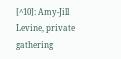[^10]: Amy-Jill Levine, private gathering